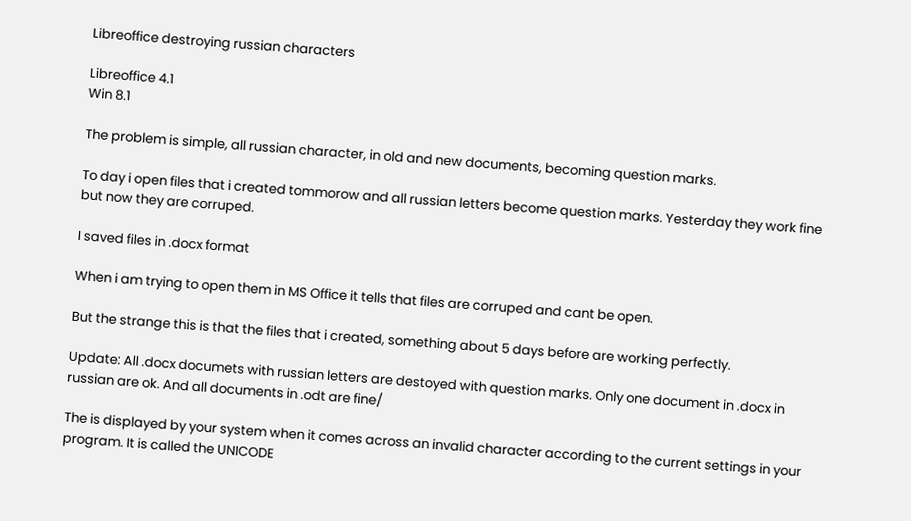Libreoffice destroying russian characters

Libreoffice 4.1
Win 8.1

The problem is simple, all russian character, in old and new documents, becoming question marks.

To day i open files that i created tommorow and all russian letters become question marks. Yesterday they work fine but now they are corruped.

I saved files in .docx format

When i am trying to open them in MS Office it tells that files are corruped and cant be open.

But the strange this is that the files that i created, something about 5 days before are working perfectly.

Update: All .docx documets with russian letters are destoyed with question marks. Only one document in .docx in russian are ok. And all documents in .odt are fine/

The is displayed by your system when it comes across an invalid character according to the current settings in your program. It is called the UNICODE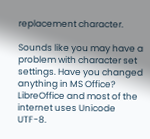replacement character.

Sounds like you may have a problem with character set settings. Have you changed anything in MS Office? LibreOffice and most of the internet uses Unicode UTF-8.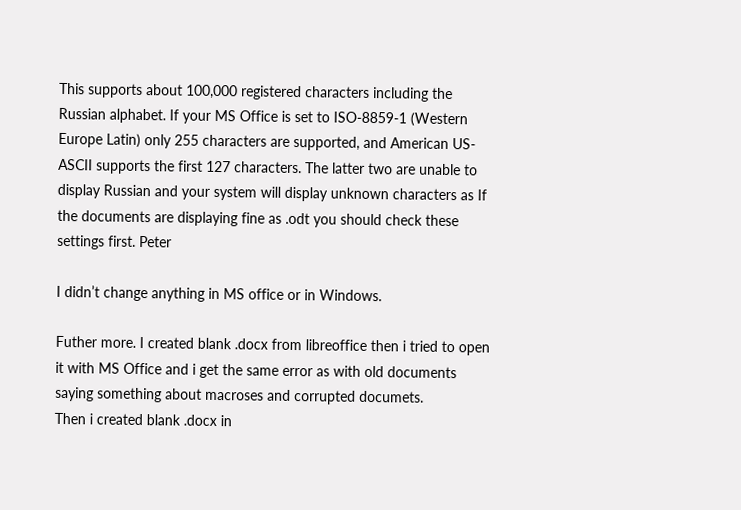This supports about 100,000 registered characters including the Russian alphabet. If your MS Office is set to ISO-8859-1 (Western Europe Latin) only 255 characters are supported, and American US-ASCII supports the first 127 characters. The latter two are unable to display Russian and your system will display unknown characters as If the documents are displaying fine as .odt you should check these settings first. Peter

I didn’t change anything in MS office or in Windows.

Futher more. I created blank .docx from libreoffice then i tried to open it with MS Office and i get the same error as with old documents saying something about macroses and corrupted documets.
Then i created blank .docx in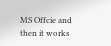MS Offcie and then it works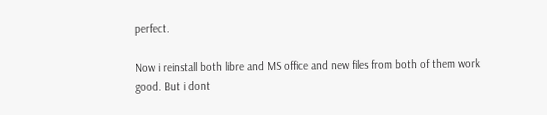perfect.

Now i reinstall both libre and MS office and new files from both of them work good. But i dont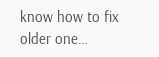know how to fix older one…